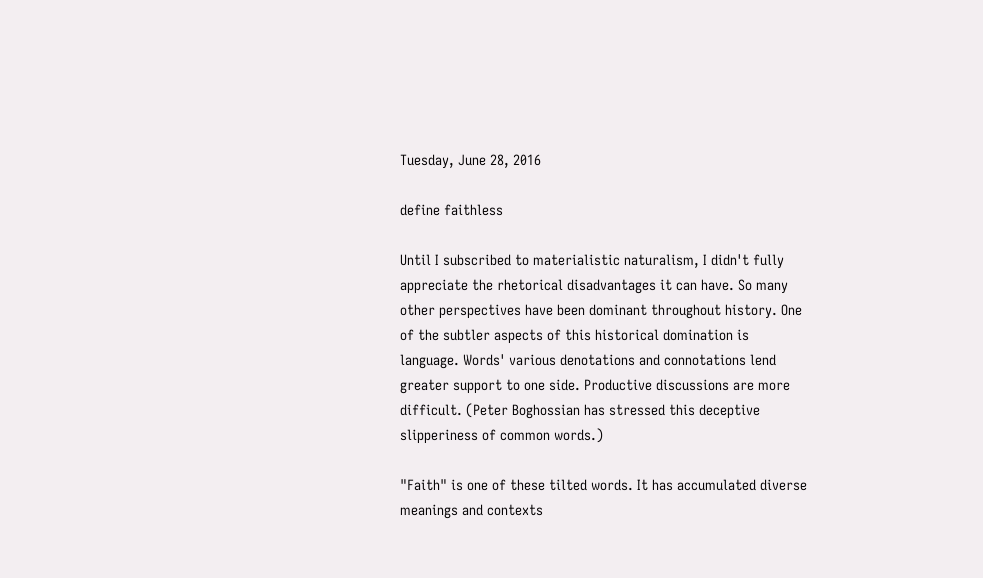Tuesday, June 28, 2016

define faithless

Until I subscribed to materialistic naturalism, I didn't fully appreciate the rhetorical disadvantages it can have. So many other perspectives have been dominant throughout history. One of the subtler aspects of this historical domination is language. Words' various denotations and connotations lend greater support to one side. Productive discussions are more difficult. (Peter Boghossian has stressed this deceptive slipperiness of common words.)

"Faith" is one of these tilted words. It has accumulated diverse meanings and contexts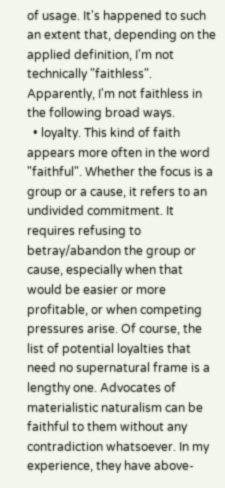of usage. It's happened to such an extent that, depending on the applied definition, I'm not technically "faithless". Apparently, I'm not faithless in the following broad ways.
  • loyalty. This kind of faith appears more often in the word "faithful". Whether the focus is a group or a cause, it refers to an undivided commitment. It requires refusing to betray/abandon the group or cause, especially when that would be easier or more profitable, or when competing pressures arise. Of course, the list of potential loyalties that need no supernatural frame is a lengthy one. Advocates of materialistic naturalism can be faithful to them without any contradiction whatsoever. In my experience, they have above-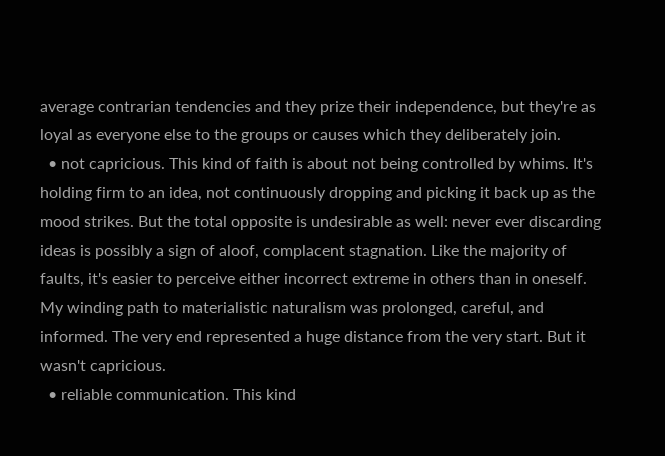average contrarian tendencies and they prize their independence, but they're as loyal as everyone else to the groups or causes which they deliberately join.
  • not capricious. This kind of faith is about not being controlled by whims. It's holding firm to an idea, not continuously dropping and picking it back up as the mood strikes. But the total opposite is undesirable as well: never ever discarding ideas is possibly a sign of aloof, complacent stagnation. Like the majority of faults, it's easier to perceive either incorrect extreme in others than in oneself. My winding path to materialistic naturalism was prolonged, careful, and informed. The very end represented a huge distance from the very start. But it wasn't capricious.
  • reliable communication. This kind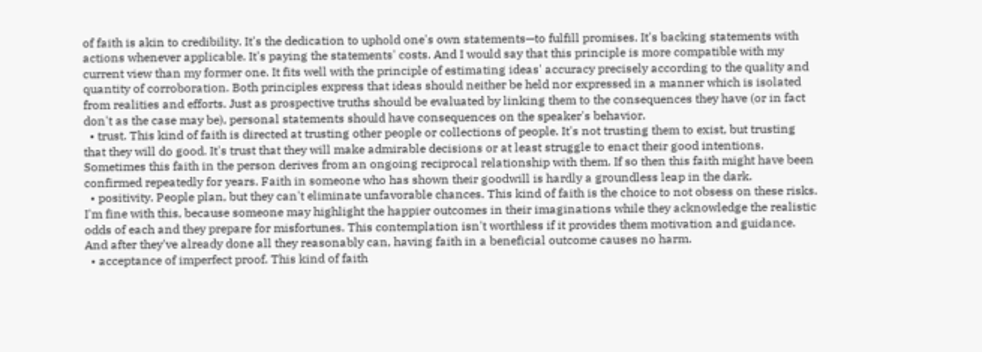of faith is akin to credibility. It's the dedication to uphold one's own statements—to fulfill promises. It's backing statements with actions whenever applicable. It's paying the statements' costs. And I would say that this principle is more compatible with my current view than my former one. It fits well with the principle of estimating ideas' accuracy precisely according to the quality and quantity of corroboration. Both principles express that ideas should neither be held nor expressed in a manner which is isolated from realities and efforts. Just as prospective truths should be evaluated by linking them to the consequences they have (or in fact don't as the case may be), personal statements should have consequences on the speaker's behavior.
  • trust. This kind of faith is directed at trusting other people or collections of people. It's not trusting them to exist, but trusting that they will do good. It's trust that they will make admirable decisions or at least struggle to enact their good intentions. Sometimes this faith in the person derives from an ongoing reciprocal relationship with them. If so then this faith might have been confirmed repeatedly for years. Faith in someone who has shown their goodwill is hardly a groundless leap in the dark.
  • positivity. People plan, but they can't eliminate unfavorable chances. This kind of faith is the choice to not obsess on these risks. I'm fine with this, because someone may highlight the happier outcomes in their imaginations while they acknowledge the realistic odds of each and they prepare for misfortunes. This contemplation isn't worthless if it provides them motivation and guidance. And after they've already done all they reasonably can, having faith in a beneficial outcome causes no harm.
  • acceptance of imperfect proof. This kind of faith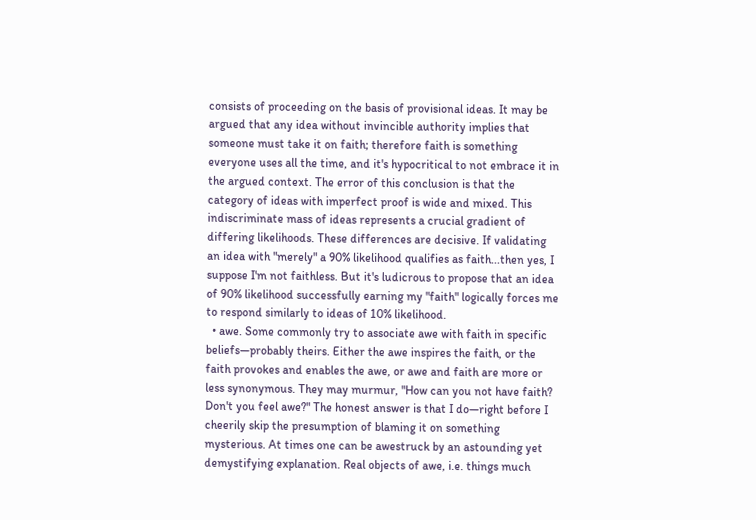consists of proceeding on the basis of provisional ideas. It may be argued that any idea without invincible authority implies that someone must take it on faith; therefore faith is something everyone uses all the time, and it's hypocritical to not embrace it in the argued context. The error of this conclusion is that the category of ideas with imperfect proof is wide and mixed. This indiscriminate mass of ideas represents a crucial gradient of differing likelihoods. These differences are decisive. If validating an idea with "merely" a 90% likelihood qualifies as faith...then yes, I suppose I'm not faithless. But it's ludicrous to propose that an idea of 90% likelihood successfully earning my "faith" logically forces me to respond similarly to ideas of 10% likelihood.
  • awe. Some commonly try to associate awe with faith in specific beliefs—probably theirs. Either the awe inspires the faith, or the faith provokes and enables the awe, or awe and faith are more or less synonymous. They may murmur, "How can you not have faith? Don't you feel awe?" The honest answer is that I do—right before I cheerily skip the presumption of blaming it on something mysterious. At times one can be awestruck by an astounding yet demystifying explanation. Real objects of awe, i.e. things much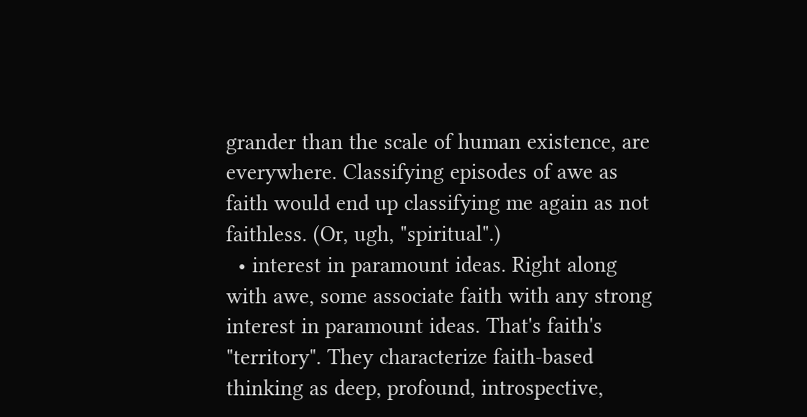grander than the scale of human existence, are everywhere. Classifying episodes of awe as faith would end up classifying me again as not faithless. (Or, ugh, "spiritual".)
  • interest in paramount ideas. Right along with awe, some associate faith with any strong interest in paramount ideas. That's faith's "territory". They characterize faith-based thinking as deep, profound, introspective,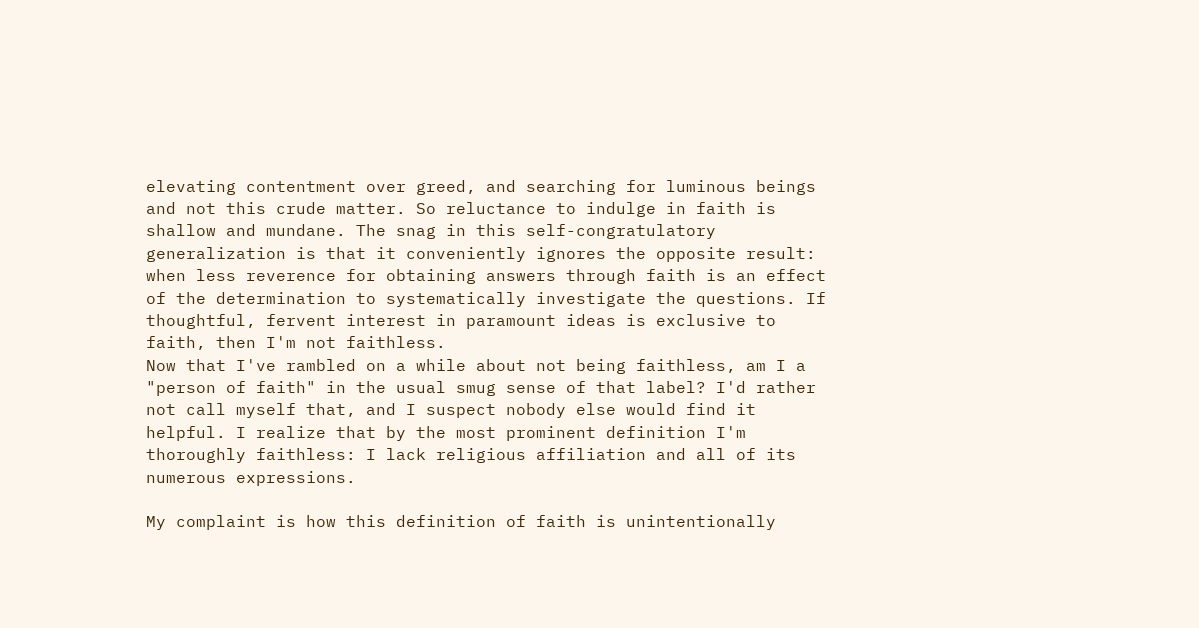elevating contentment over greed, and searching for luminous beings and not this crude matter. So reluctance to indulge in faith is shallow and mundane. The snag in this self-congratulatory generalization is that it conveniently ignores the opposite result: when less reverence for obtaining answers through faith is an effect of the determination to systematically investigate the questions. If thoughtful, fervent interest in paramount ideas is exclusive to faith, then I'm not faithless.
Now that I've rambled on a while about not being faithless, am I a "person of faith" in the usual smug sense of that label? I'd rather not call myself that, and I suspect nobody else would find it helpful. I realize that by the most prominent definition I'm thoroughly faithless: I lack religious affiliation and all of its numerous expressions.

My complaint is how this definition of faith is unintentionally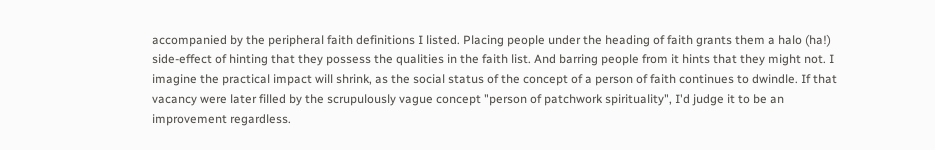accompanied by the peripheral faith definitions I listed. Placing people under the heading of faith grants them a halo (ha!) side-effect of hinting that they possess the qualities in the faith list. And barring people from it hints that they might not. I imagine the practical impact will shrink, as the social status of the concept of a person of faith continues to dwindle. If that vacancy were later filled by the scrupulously vague concept "person of patchwork spirituality", I'd judge it to be an improvement regardless.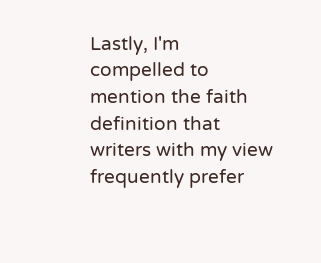Lastly, I'm compelled to mention the faith definition that writers with my view frequently prefer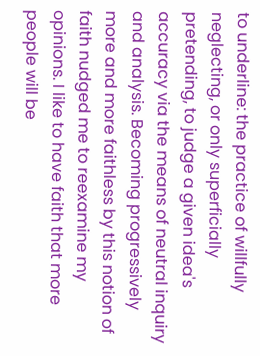to underline: the practice of willfully neglecting, or only superficially pretending, to judge a given idea's accuracy via the means of neutral inquiry and analysis. Becoming progressively more and more faithless by this notion of faith nudged me to reexamine my opinions. I like to have faith that more people will be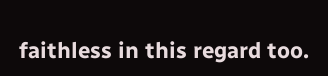faithless in this regard too.